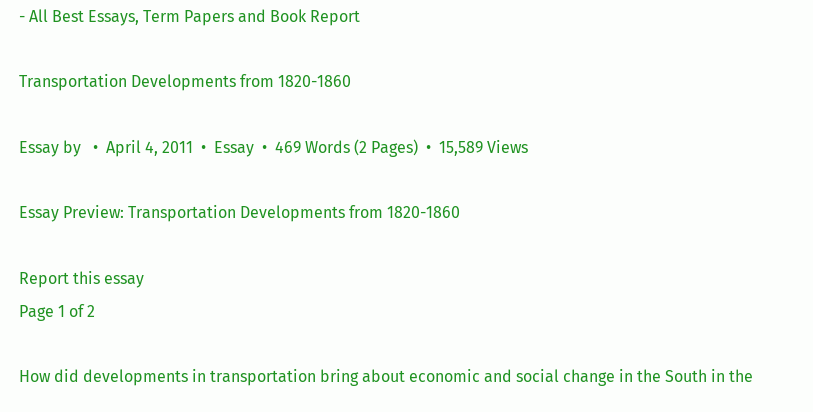- All Best Essays, Term Papers and Book Report

Transportation Developments from 1820-1860

Essay by   •  April 4, 2011  •  Essay  •  469 Words (2 Pages)  •  15,589 Views

Essay Preview: Transportation Developments from 1820-1860

Report this essay
Page 1 of 2

How did developments in transportation bring about economic and social change in the South in the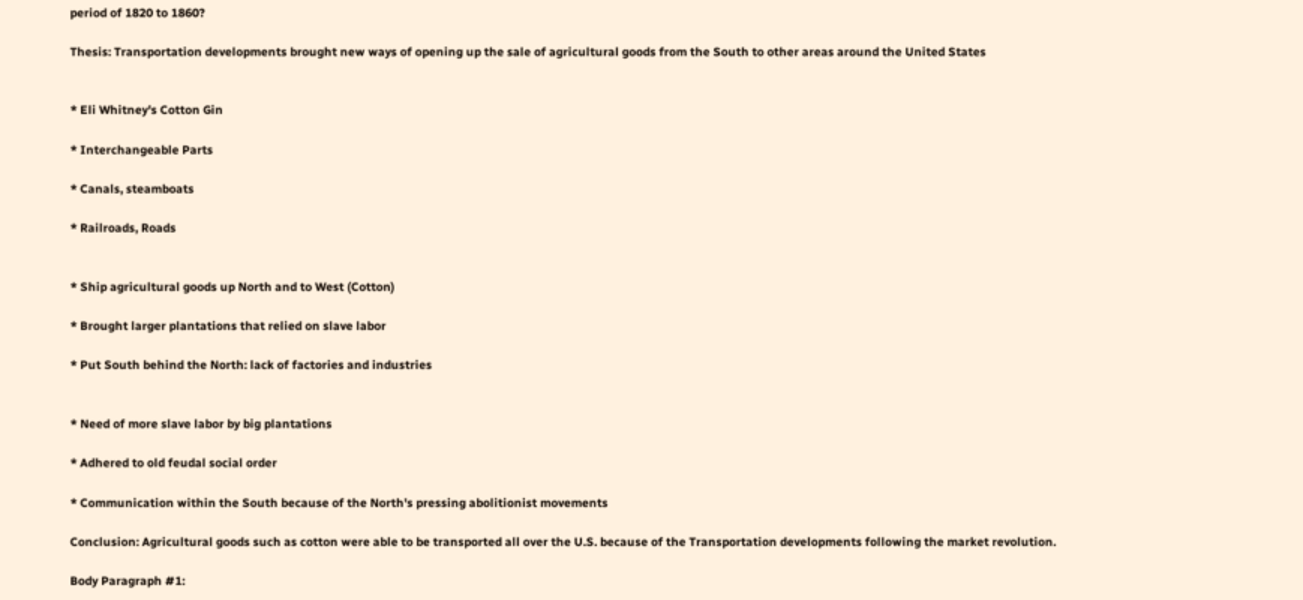period of 1820 to 1860?

Thesis: Transportation developments brought new ways of opening up the sale of agricultural goods from the South to other areas around the United States


* Eli Whitney's Cotton Gin

* Interchangeable Parts

* Canals, steamboats

* Railroads, Roads


* Ship agricultural goods up North and to West (Cotton)

* Brought larger plantations that relied on slave labor

* Put South behind the North: lack of factories and industries


* Need of more slave labor by big plantations

* Adhered to old feudal social order

* Communication within the South because of the North's pressing abolitionist movements

Conclusion: Agricultural goods such as cotton were able to be transported all over the U.S. because of the Transportation developments following the market revolution.

Body Paragraph #1: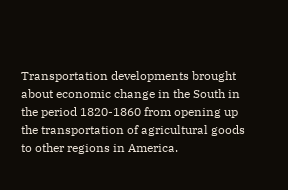Transportation developments brought about economic change in the South in the period 1820-1860 from opening up the transportation of agricultural goods to other regions in America.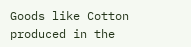Goods like Cotton produced in the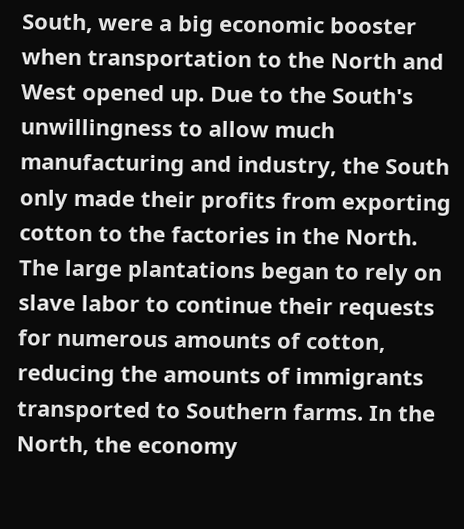South, were a big economic booster when transportation to the North and West opened up. Due to the South's unwillingness to allow much manufacturing and industry, the South only made their profits from exporting cotton to the factories in the North. The large plantations began to rely on slave labor to continue their requests for numerous amounts of cotton, reducing the amounts of immigrants transported to Southern farms. In the North, the economy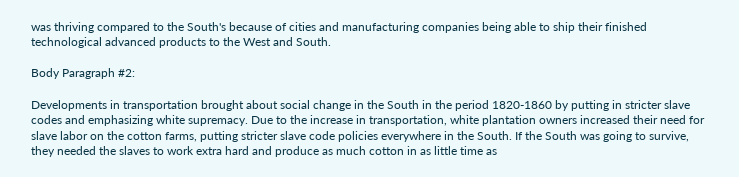was thriving compared to the South's because of cities and manufacturing companies being able to ship their finished technological advanced products to the West and South.

Body Paragraph #2:

Developments in transportation brought about social change in the South in the period 1820-1860 by putting in stricter slave codes and emphasizing white supremacy. Due to the increase in transportation, white plantation owners increased their need for slave labor on the cotton farms, putting stricter slave code policies everywhere in the South. If the South was going to survive, they needed the slaves to work extra hard and produce as much cotton in as little time as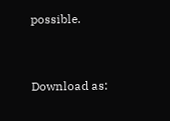possible.



Download as: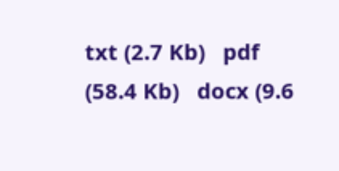txt (2.7 Kb)   pdf (58.4 Kb)   docx (9.6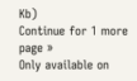Kb)
Continue for 1 more page »
Only available on